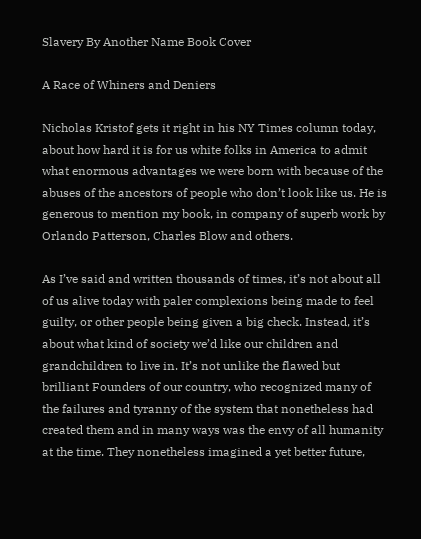Slavery By Another Name Book Cover

A Race of Whiners and Deniers

Nicholas Kristof gets it right in his NY Times column today, about how hard it is for us white folks in America to admit what enormous advantages we were born with because of the abuses of the ancestors of people who don’t look like us. He is generous to mention my book, in company of superb work by Orlando Patterson, Charles Blow and others.

As I’ve said and written thousands of times, it’s not about all of us alive today with paler complexions being made to feel guilty, or other people being given a big check. Instead, it’s about what kind of society we’d like our children and grandchildren to live in. It’s not unlike the flawed but brilliant Founders of our country, who recognized many of the failures and tyranny of the system that nonetheless had created them and in many ways was the envy of all humanity at the time. They nonetheless imagined a yet better future,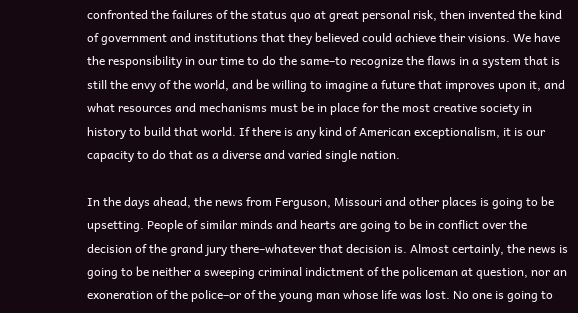confronted the failures of the status quo at great personal risk, then invented the kind of government and institutions that they believed could achieve their visions. We have the responsibility in our time to do the same–to recognize the flaws in a system that is still the envy of the world, and be willing to imagine a future that improves upon it, and what resources and mechanisms must be in place for the most creative society in history to build that world. If there is any kind of American exceptionalism, it is our capacity to do that as a diverse and varied single nation.

In the days ahead, the news from Ferguson, Missouri and other places is going to be upsetting. People of similar minds and hearts are going to be in conflict over the decision of the grand jury there–whatever that decision is. Almost certainly, the news is going to be neither a sweeping criminal indictment of the policeman at question, nor an exoneration of the police–or of the young man whose life was lost. No one is going to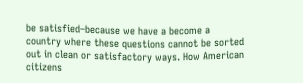be satisfied–because we have a become a country where these questions cannot be sorted out in clean or satisfactory ways. How American citizens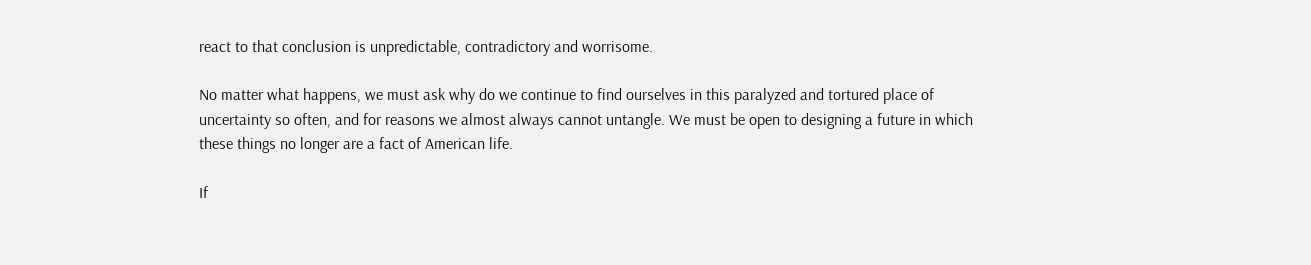react to that conclusion is unpredictable, contradictory and worrisome.

No matter what happens, we must ask why do we continue to find ourselves in this paralyzed and tortured place of uncertainty so often, and for reasons we almost always cannot untangle. We must be open to designing a future in which these things no longer are a fact of American life.

If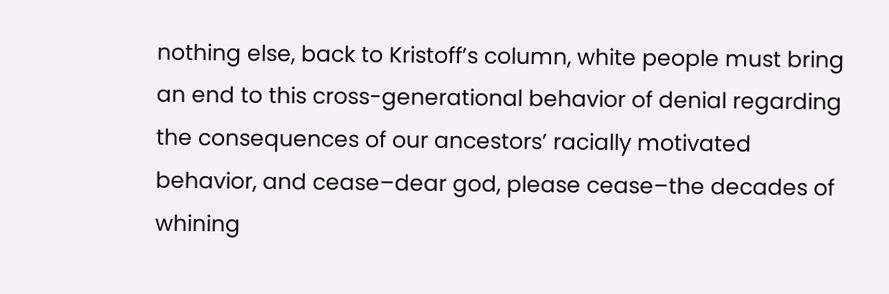nothing else, back to Kristoff’s column, white people must bring an end to this cross-generational behavior of denial regarding the consequences of our ancestors’ racially motivated behavior, and cease–dear god, please cease–the decades of whining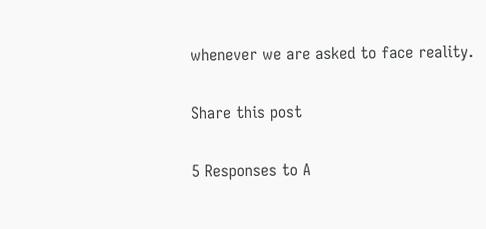whenever we are asked to face reality.

Share this post

5 Responses to A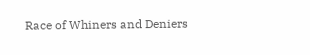Race of Whiners and Deniers